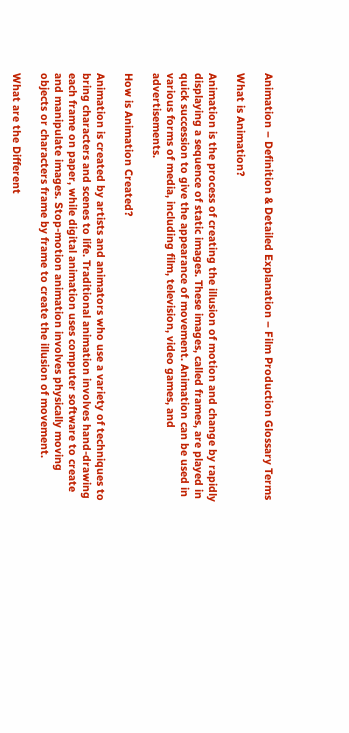Animation – Definition & Detailed Explanation – Film Production Glossary Terms

What is Animation?

Animation is the process of creating the illusion of motion and change by rapidly displaying a sequence of static images. These images, called frames, are played in quick succession to give the appearance of movement. Animation can be used in various forms of media, including film, television, video games, and advertisements.

How is Animation Created?

Animation is created by artists and animators who use a variety of techniques to bring characters and scenes to life. Traditional animation involves hand-drawing each frame on paper, while digital animation uses computer software to create and manipulate images. Stop-motion animation involves physically moving objects or characters frame by frame to create the illusion of movement.

What are the Different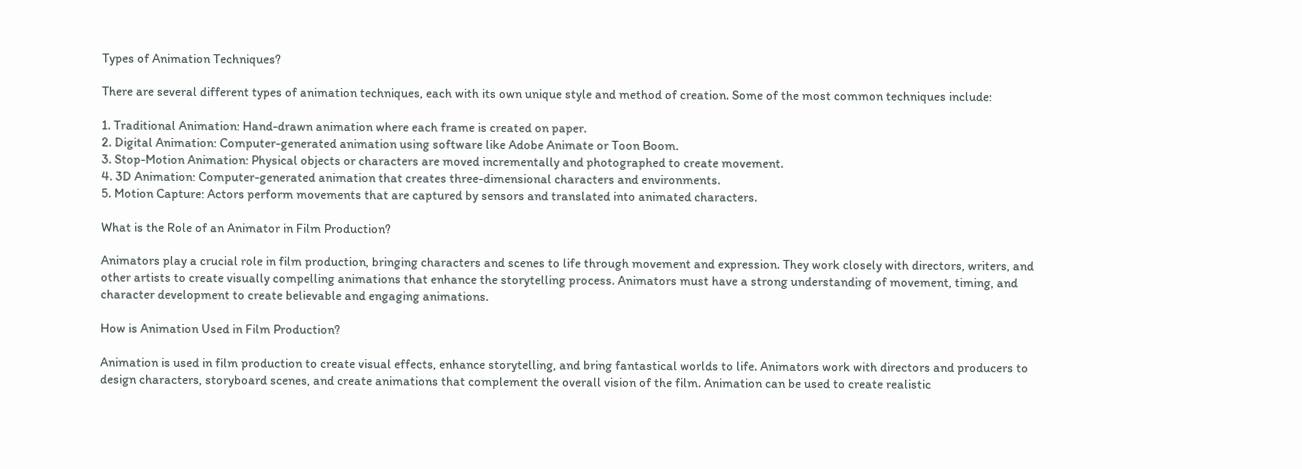Types of Animation Techniques?

There are several different types of animation techniques, each with its own unique style and method of creation. Some of the most common techniques include:

1. Traditional Animation: Hand-drawn animation where each frame is created on paper.
2. Digital Animation: Computer-generated animation using software like Adobe Animate or Toon Boom.
3. Stop-Motion Animation: Physical objects or characters are moved incrementally and photographed to create movement.
4. 3D Animation: Computer-generated animation that creates three-dimensional characters and environments.
5. Motion Capture: Actors perform movements that are captured by sensors and translated into animated characters.

What is the Role of an Animator in Film Production?

Animators play a crucial role in film production, bringing characters and scenes to life through movement and expression. They work closely with directors, writers, and other artists to create visually compelling animations that enhance the storytelling process. Animators must have a strong understanding of movement, timing, and character development to create believable and engaging animations.

How is Animation Used in Film Production?

Animation is used in film production to create visual effects, enhance storytelling, and bring fantastical worlds to life. Animators work with directors and producers to design characters, storyboard scenes, and create animations that complement the overall vision of the film. Animation can be used to create realistic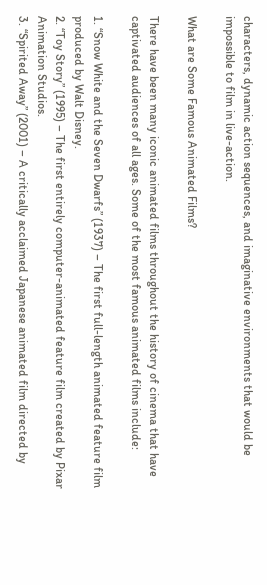characters, dynamic action sequences, and imaginative environments that would be impossible to film in live-action.

What are Some Famous Animated Films?

There have been many iconic animated films throughout the history of cinema that have captivated audiences of all ages. Some of the most famous animated films include:

1. “Snow White and the Seven Dwarfs” (1937) – The first full-length animated feature film produced by Walt Disney.
2. “Toy Story” (1995) – The first entirely computer-animated feature film created by Pixar Animation Studios.
3. “Spirited Away” (2001) – A critically acclaimed Japanese animated film directed by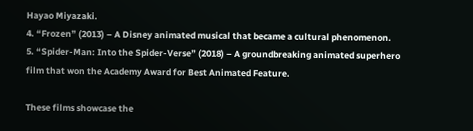Hayao Miyazaki.
4. “Frozen” (2013) – A Disney animated musical that became a cultural phenomenon.
5. “Spider-Man: Into the Spider-Verse” (2018) – A groundbreaking animated superhero film that won the Academy Award for Best Animated Feature.

These films showcase the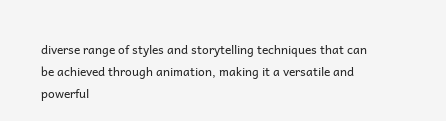diverse range of styles and storytelling techniques that can be achieved through animation, making it a versatile and powerful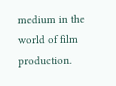medium in the world of film production.